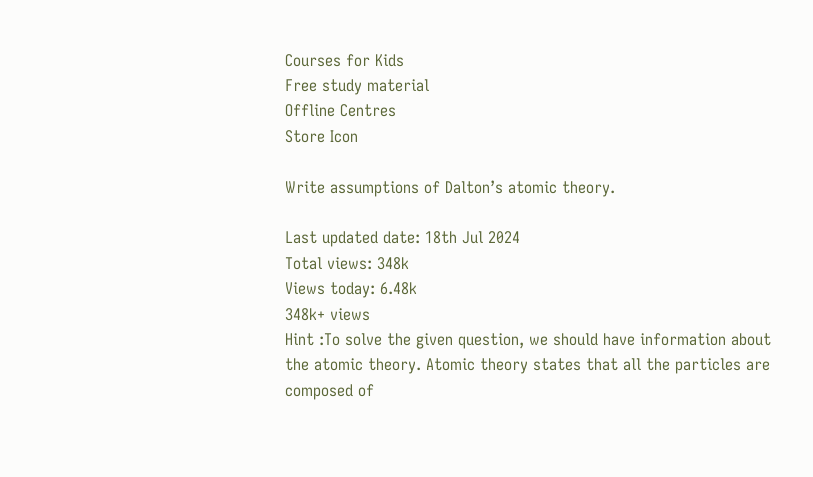Courses for Kids
Free study material
Offline Centres
Store Icon

Write assumptions of Dalton’s atomic theory.

Last updated date: 18th Jul 2024
Total views: 348k
Views today: 6.48k
348k+ views
Hint :To solve the given question, we should have information about the atomic theory. Atomic theory states that all the particles are composed of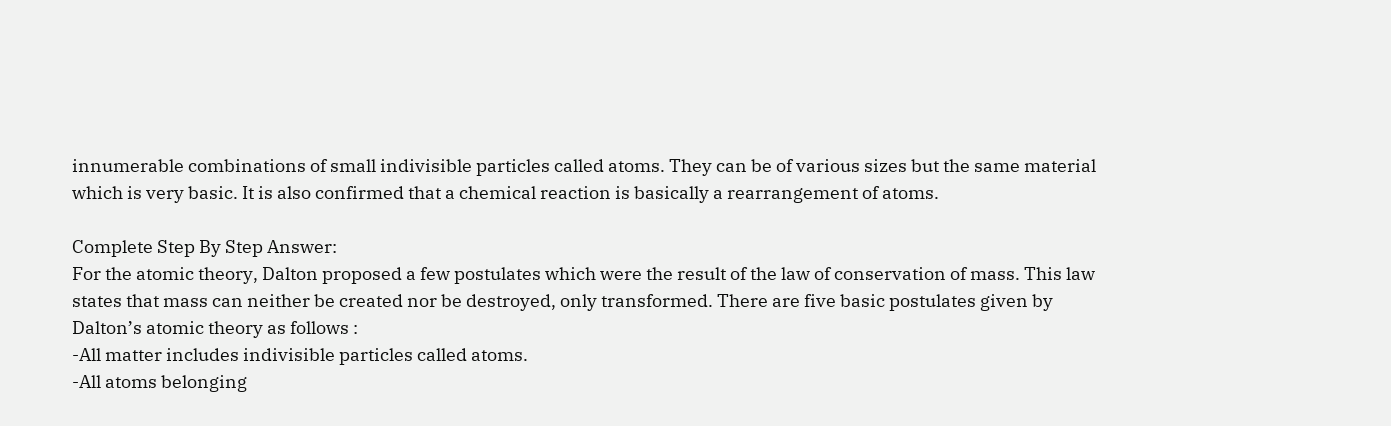innumerable combinations of small indivisible particles called atoms. They can be of various sizes but the same material which is very basic. It is also confirmed that a chemical reaction is basically a rearrangement of atoms.

Complete Step By Step Answer:
For the atomic theory, Dalton proposed a few postulates which were the result of the law of conservation of mass. This law states that mass can neither be created nor be destroyed, only transformed. There are five basic postulates given by Dalton’s atomic theory as follows :
-All matter includes indivisible particles called atoms.
-All atoms belonging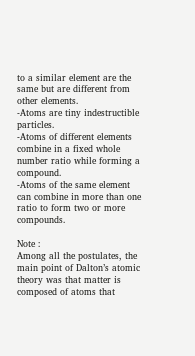to a similar element are the same but are different from other elements.
-Atoms are tiny indestructible particles.
-Atoms of different elements combine in a fixed whole number ratio while forming a compound.
-Atoms of the same element can combine in more than one ratio to form two or more compounds.

Note :
Among all the postulates, the main point of Dalton’s atomic theory was that matter is composed of atoms that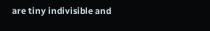are tiny indivisible and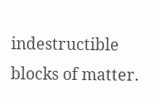indestructible blocks of matter.